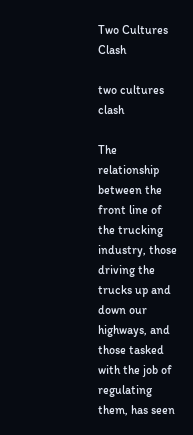Two Cultures Clash

two cultures clash

The relationship between the front line of the trucking industry, those driving the trucks up and down our highways, and those tasked with the job of regulating them, has seen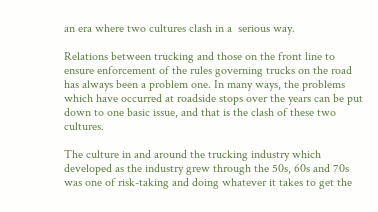an era where two cultures clash in a  serious way.

Relations between trucking and those on the front line to ensure enforcement of the rules governing trucks on the road has always been a problem one. In many ways, the problems which have occurred at roadside stops over the years can be put down to one basic issue, and that is the clash of these two cultures.

The culture in and around the trucking industry which developed as the industry grew through the 50s, 60s and 70s was one of risk-taking and doing whatever it takes to get the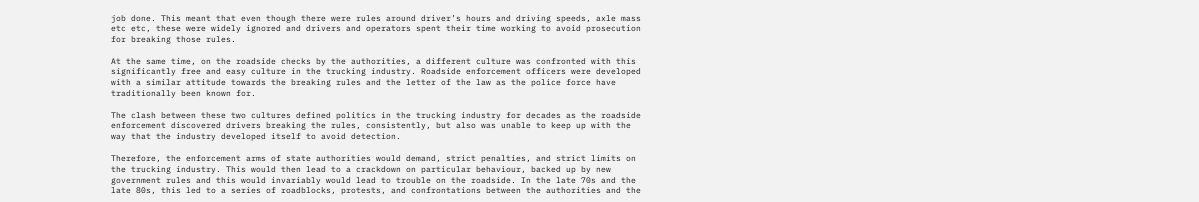job done. This meant that even though there were rules around driver’s hours and driving speeds, axle mass etc etc, these were widely ignored and drivers and operators spent their time working to avoid prosecution for breaking those rules.

At the same time, on the roadside checks by the authorities, a different culture was confronted with this significantly free and easy culture in the trucking industry. Roadside enforcement officers were developed with a similar attitude towards the breaking rules and the letter of the law as the police force have traditionally been known for.

The clash between these two cultures defined politics in the trucking industry for decades as the roadside enforcement discovered drivers breaking the rules, consistently, but also was unable to keep up with the way that the industry developed itself to avoid detection.

Therefore, the enforcement arms of state authorities would demand, strict penalties, and strict limits on the trucking industry. This would then lead to a crackdown on particular behaviour, backed up by new government rules and this would invariably would lead to trouble on the roadside. In the late 70s and the late 80s, this led to a series of roadblocks, protests, and confrontations between the authorities and the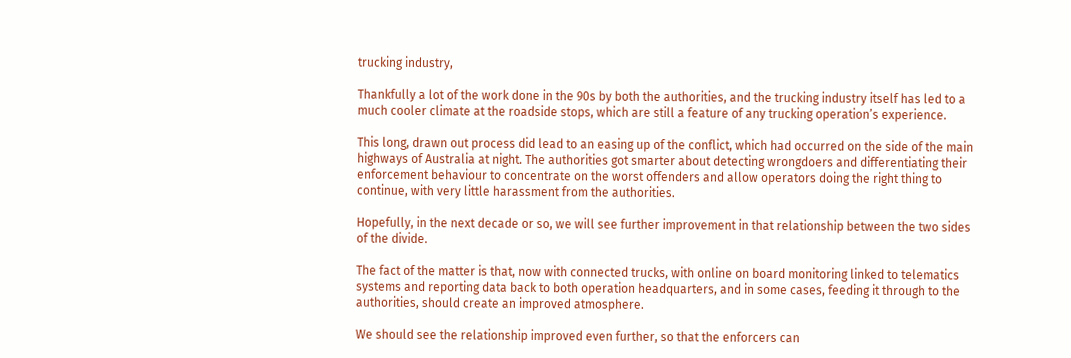trucking industry,

Thankfully a lot of the work done in the 90s by both the authorities, and the trucking industry itself has led to a much cooler climate at the roadside stops, which are still a feature of any trucking operation’s experience.

This long, drawn out process did lead to an easing up of the conflict, which had occurred on the side of the main highways of Australia at night. The authorities got smarter about detecting wrongdoers and differentiating their enforcement behaviour to concentrate on the worst offenders and allow operators doing the right thing to continue, with very little harassment from the authorities.

Hopefully, in the next decade or so, we will see further improvement in that relationship between the two sides of the divide.

The fact of the matter is that, now with connected trucks, with online on board monitoring linked to telematics systems and reporting data back to both operation headquarters, and in some cases, feeding it through to the authorities, should create an improved atmosphere.

We should see the relationship improved even further, so that the enforcers can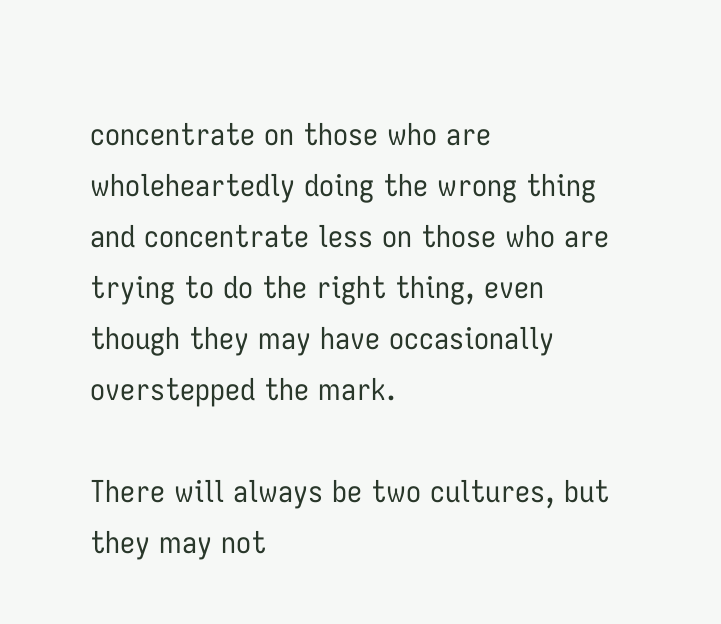concentrate on those who are wholeheartedly doing the wrong thing and concentrate less on those who are trying to do the right thing, even though they may have occasionally overstepped the mark.

There will always be two cultures, but they may not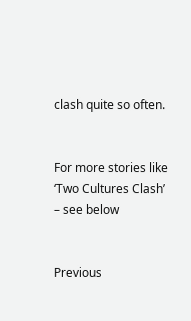clash quite so often.


For more stories like ‘Two Cultures Clash’ – see below


Previous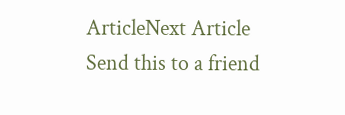ArticleNext Article
Send this to a friend